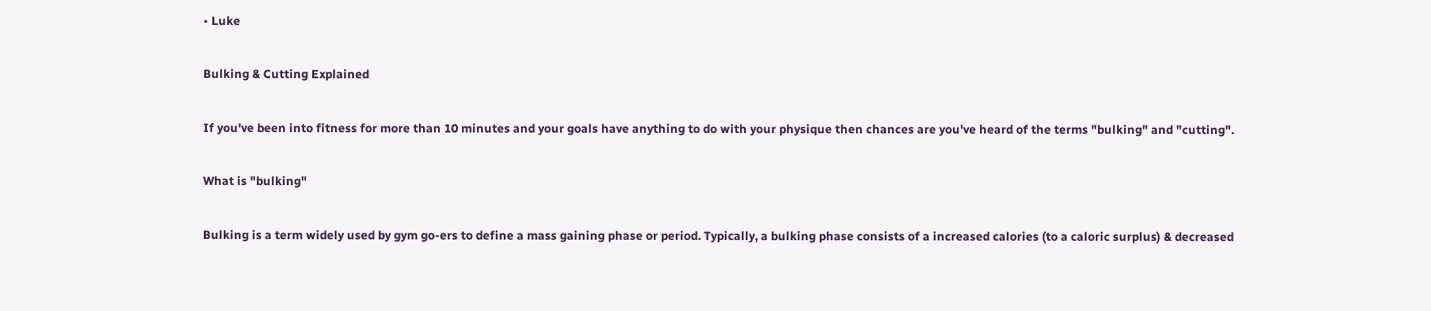• Luke

Bulking & Cutting Explained

If you've been into fitness for more than 10 minutes and your goals have anything to do with your physique then chances are you've heard of the terms "bulking" and "cutting".

What is "bulking"

Bulking is a term widely used by gym go-ers to define a mass gaining phase or period. Typically, a bulking phase consists of a increased calories (to a caloric surplus) & decreased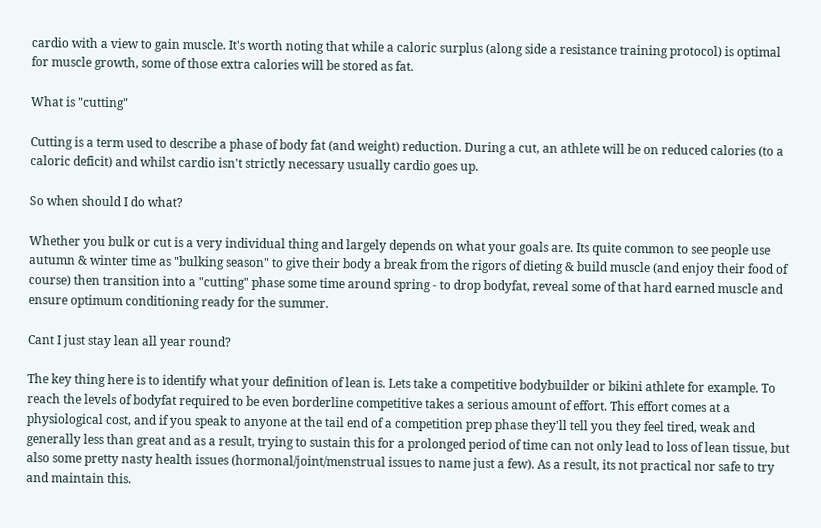cardio with a view to gain muscle. It's worth noting that while a caloric surplus (along side a resistance training protocol) is optimal for muscle growth, some of those extra calories will be stored as fat.

What is "cutting"

Cutting is a term used to describe a phase of body fat (and weight) reduction. During a cut, an athlete will be on reduced calories (to a caloric deficit) and whilst cardio isn't strictly necessary usually cardio goes up.

So when should I do what?

Whether you bulk or cut is a very individual thing and largely depends on what your goals are. Its quite common to see people use autumn & winter time as "bulking season" to give their body a break from the rigors of dieting & build muscle (and enjoy their food of course) then transition into a "cutting" phase some time around spring - to drop bodyfat, reveal some of that hard earned muscle and ensure optimum conditioning ready for the summer.

Cant I just stay lean all year round?

The key thing here is to identify what your definition of lean is. Lets take a competitive bodybuilder or bikini athlete for example. To reach the levels of bodyfat required to be even borderline competitive takes a serious amount of effort. This effort comes at a physiological cost, and if you speak to anyone at the tail end of a competition prep phase they'll tell you they feel tired, weak and generally less than great and as a result, trying to sustain this for a prolonged period of time can not only lead to loss of lean tissue, but also some pretty nasty health issues (hormonal/joint/menstrual issues to name just a few). As a result, its not practical nor safe to try and maintain this.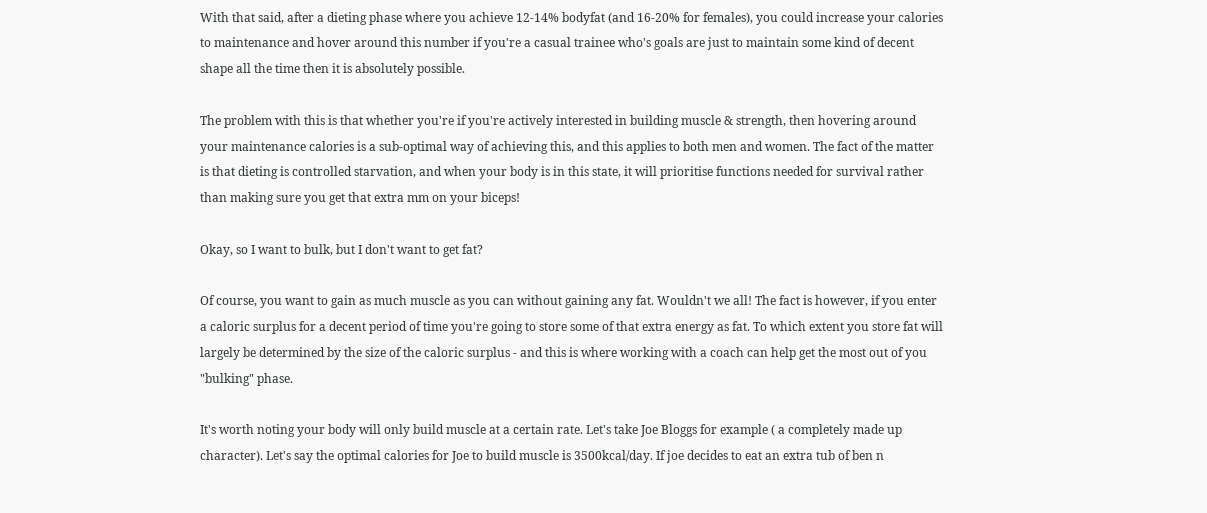With that said, after a dieting phase where you achieve 12-14% bodyfat (and 16-20% for females), you could increase your calories to maintenance and hover around this number if you're a casual trainee who's goals are just to maintain some kind of decent shape all the time then it is absolutely possible.

The problem with this is that whether you're if you're actively interested in building muscle & strength, then hovering around your maintenance calories is a sub-optimal way of achieving this, and this applies to both men and women. The fact of the matter is that dieting is controlled starvation, and when your body is in this state, it will prioritise functions needed for survival rather than making sure you get that extra mm on your biceps!

Okay, so I want to bulk, but I don't want to get fat?

Of course, you want to gain as much muscle as you can without gaining any fat. Wouldn't we all! The fact is however, if you enter a caloric surplus for a decent period of time you're going to store some of that extra energy as fat. To which extent you store fat will largely be determined by the size of the caloric surplus - and this is where working with a coach can help get the most out of you "bulking" phase.

It's worth noting your body will only build muscle at a certain rate. Let's take Joe Bloggs for example ( a completely made up character). Let's say the optimal calories for Joe to build muscle is 3500kcal/day. If joe decides to eat an extra tub of ben n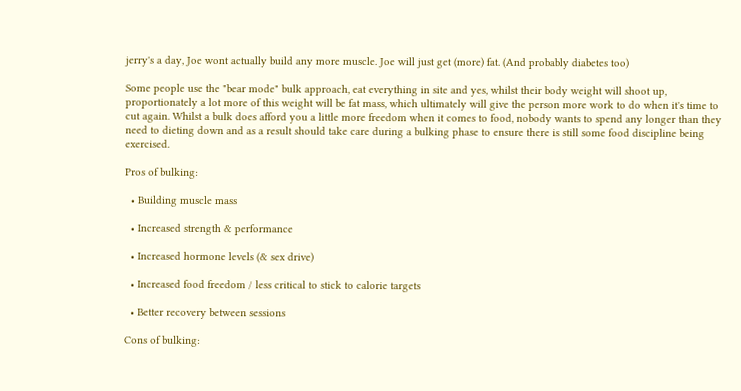jerry's a day, Joe wont actually build any more muscle. Joe will just get (more) fat. (And probably diabetes too)

Some people use the "bear mode" bulk approach, eat everything in site and yes, whilst their body weight will shoot up, proportionately a lot more of this weight will be fat mass, which ultimately will give the person more work to do when it's time to cut again. Whilst a bulk does afford you a little more freedom when it comes to food, nobody wants to spend any longer than they need to dieting down and as a result should take care during a bulking phase to ensure there is still some food discipline being exercised.

Pros of bulking:

  • Building muscle mass

  • Increased strength & performance

  • Increased hormone levels (& sex drive)

  • Increased food freedom / less critical to stick to calorie targets

  • Better recovery between sessions

Cons of bulking: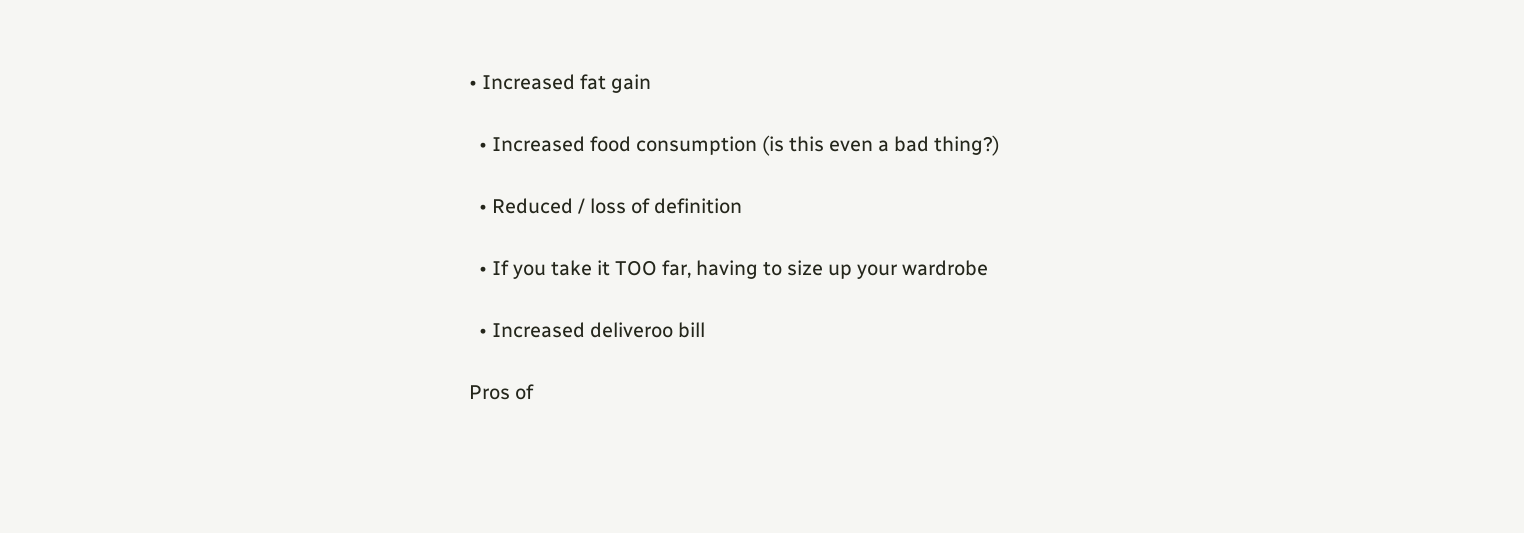• Increased fat gain

  • Increased food consumption (is this even a bad thing?)

  • Reduced / loss of definition

  • If you take it TOO far, having to size up your wardrobe

  • Increased deliveroo bill

Pros of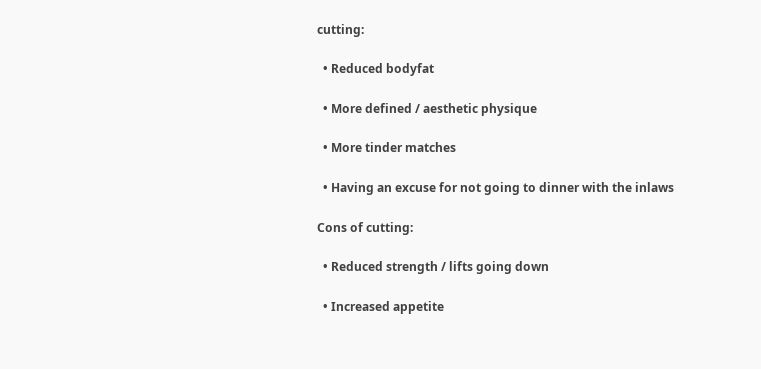cutting:

  • Reduced bodyfat

  • More defined / aesthetic physique

  • More tinder matches

  • Having an excuse for not going to dinner with the inlaws

Cons of cutting:

  • Reduced strength / lifts going down

  • Increased appetite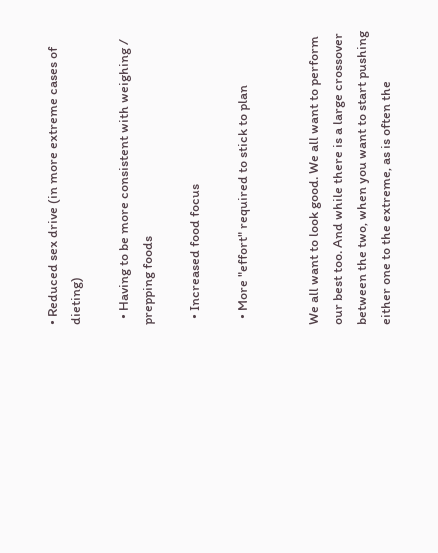• Reduced sex drive (in more extreme cases of dieting)

  • Having to be more consistent with weighing / prepping foods

  • Increased food focus

  • More "effort" required to stick to plan


We all want to look good. We all want to perform our best too. And while there is a large crossover between the two, when you want to start pushing either one to the extreme, as is often the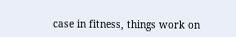case in fitness, things work on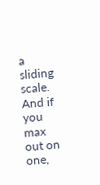a sliding scale. And if you max out on one,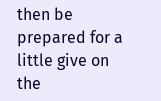then be prepared for a little give on the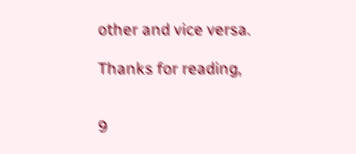other and vice versa.

Thanks for reading,


9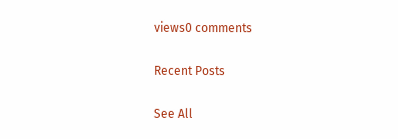views0 comments

Recent Posts

See All